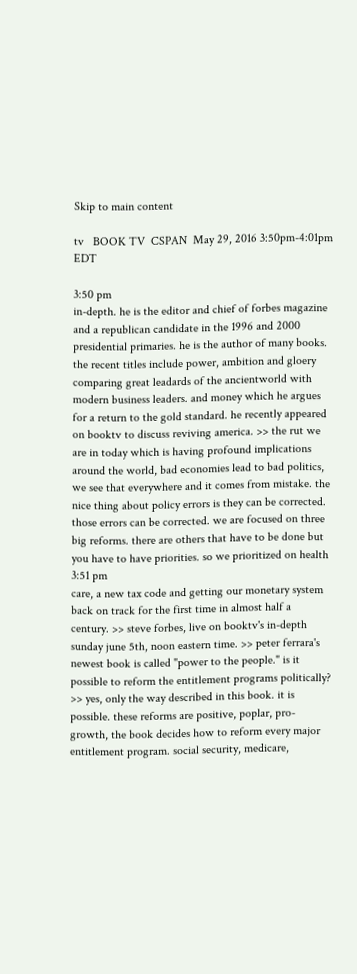Skip to main content

tv   BOOK TV  CSPAN  May 29, 2016 3:50pm-4:01pm EDT

3:50 pm
in-depth. he is the editor and chief of forbes magazine and a republican candidate in the 1996 and 2000 presidential primaries. he is the author of many books. the recent titles include power, ambition and gloery comparing great leadards of the ancientworld with modern business leaders. and money which he argues for a return to the gold standard. he recently appeared on booktv to discuss reviving america. >> the rut we are in today which is having profound implications around the world, bad economies lead to bad politics, we see that everywhere and it comes from mistake. the nice thing about policy errors is they can be corrected. those errors can be corrected. we are focused on three big reforms. there are others that have to be done but you have to have priorities. so we prioritized on health
3:51 pm
care, a new tax code and getting our monetary system back on track for the first time in almost half a century. >> steve forbes, live on booktv's in-depth sunday june 5th, noon eastern time. >> peter ferrara's newest book is called "power to the people." is it possible to reform the entitlement programs politically? >> yes, only the way described in this book. it is possible. these reforms are positive, poplar, pro-growth, the book decides how to reform every major entitlement program. social security, medicare,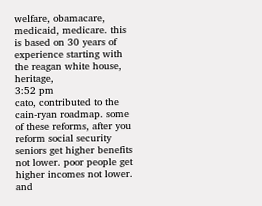welfare, obamacare, medicaid, medicare. this is based on 30 years of experience starting with the reagan white house, heritage,
3:52 pm
cato, contributed to the cain-ryan roadmap. some of these reforms, after you reform social security seniors get higher benefits not lower. poor people get higher incomes not lower. and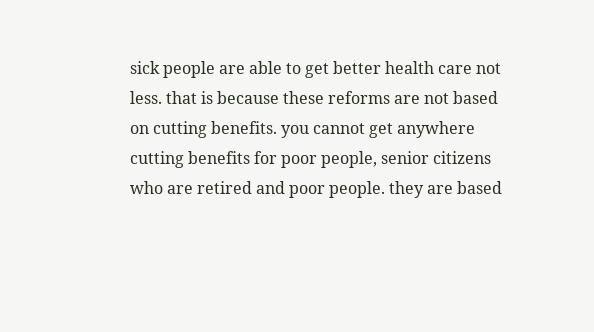sick people are able to get better health care not less. that is because these reforms are not based on cutting benefits. you cannot get anywhere cutting benefits for poor people, senior citizens who are retired and poor people. they are based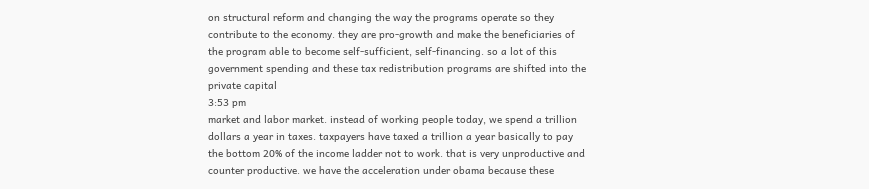on structural reform and changing the way the programs operate so they contribute to the economy. they are pro-growth and make the beneficiaries of the program able to become self-sufficient, self-financing. so a lot of this government spending and these tax redistribution programs are shifted into the private capital
3:53 pm
market and labor market. instead of working people today, we spend a trillion dollars a year in taxes. taxpayers have taxed a trillion a year basically to pay the bottom 20% of the income ladder not to work. that is very unproductive and counter productive. we have the acceleration under obama because these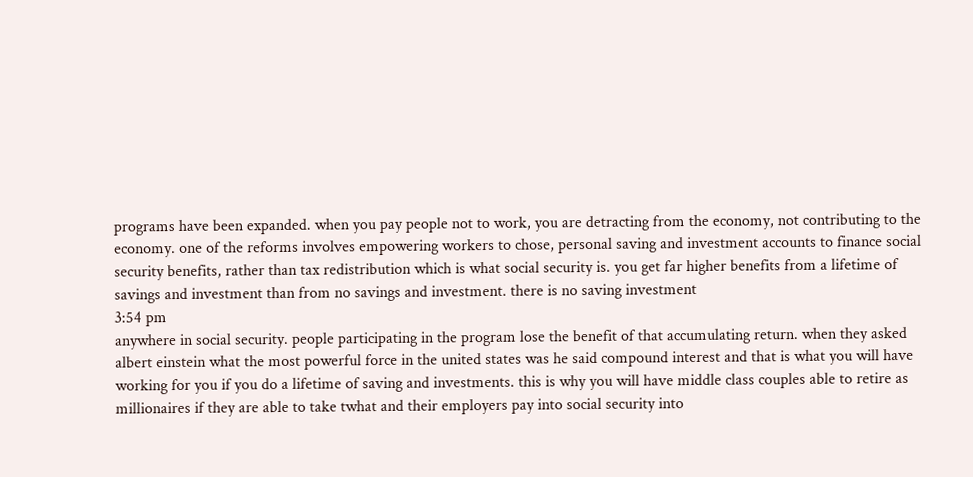programs have been expanded. when you pay people not to work, you are detracting from the economy, not contributing to the economy. one of the reforms involves empowering workers to chose, personal saving and investment accounts to finance social security benefits, rather than tax redistribution which is what social security is. you get far higher benefits from a lifetime of savings and investment than from no savings and investment. there is no saving investment
3:54 pm
anywhere in social security. people participating in the program lose the benefit of that accumulating return. when they asked albert einstein what the most powerful force in the united states was he said compound interest and that is what you will have working for you if you do a lifetime of saving and investments. this is why you will have middle class couples able to retire as millionaires if they are able to take twhat and their employers pay into social security into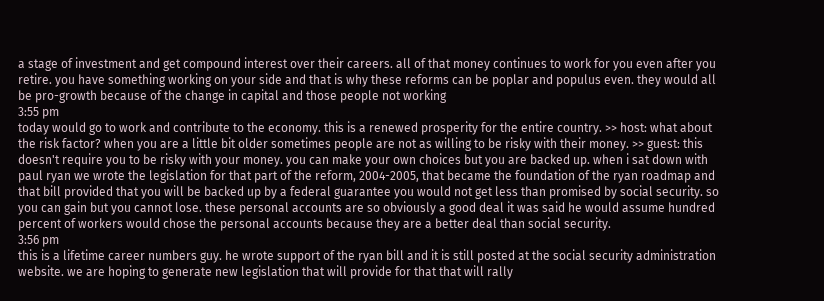a stage of investment and get compound interest over their careers. all of that money continues to work for you even after you retire. you have something working on your side and that is why these reforms can be poplar and populus even. they would all be pro-growth because of the change in capital and those people not working
3:55 pm
today would go to work and contribute to the economy. this is a renewed prosperity for the entire country. >> host: what about the risk factor? when you are a little bit older sometimes people are not as willing to be risky with their money. >> guest: this doesn't require you to be risky with your money. you can make your own choices but you are backed up. when i sat down with paul ryan we wrote the legislation for that part of the reform, 2004-2005, that became the foundation of the ryan roadmap and that bill provided that you will be backed up by a federal guarantee you would not get less than promised by social security. so you can gain but you cannot lose. these personal accounts are so obviously a good deal it was said he would assume hundred percent of workers would chose the personal accounts because they are a better deal than social security.
3:56 pm
this is a lifetime career numbers guy. he wrote support of the ryan bill and it is still posted at the social security administration website. we are hoping to generate new legislation that will provide for that that will rally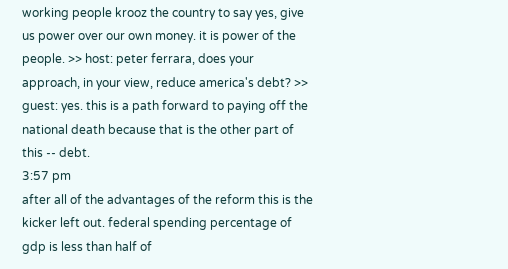working people krooz the country to say yes, give us power over our own money. it is power of the people. >> host: peter ferrara, does your approach, in your view, reduce america's debt? >> guest: yes. this is a path forward to paying off the national death because that is the other part of this -- debt.
3:57 pm
after all of the advantages of the reform this is the kicker left out. federal spending percentage of gdp is less than half of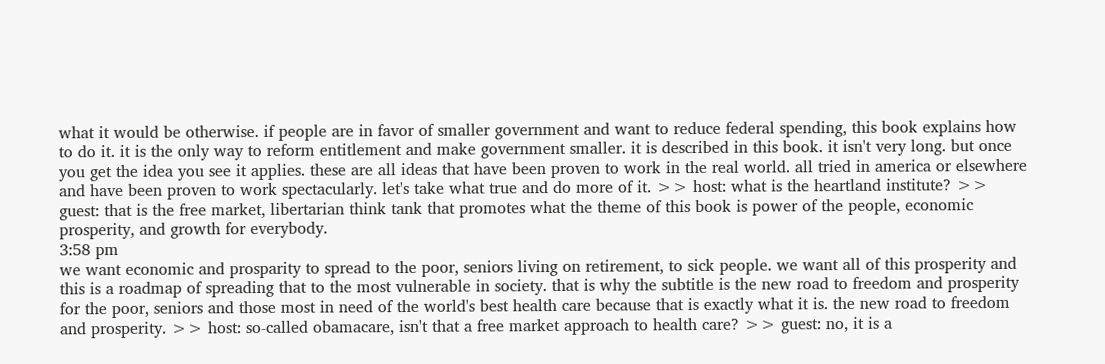what it would be otherwise. if people are in favor of smaller government and want to reduce federal spending, this book explains how to do it. it is the only way to reform entitlement and make government smaller. it is described in this book. it isn't very long. but once you get the idea you see it applies. these are all ideas that have been proven to work in the real world. all tried in america or elsewhere and have been proven to work spectacularly. let's take what true and do more of it. >> host: what is the heartland institute? >> guest: that is the free market, libertarian think tank that promotes what the theme of this book is power of the people, economic prosperity, and growth for everybody.
3:58 pm
we want economic and prosparity to spread to the poor, seniors living on retirement, to sick people. we want all of this prosperity and this is a roadmap of spreading that to the most vulnerable in society. that is why the subtitle is the new road to freedom and prosperity for the poor, seniors and those most in need of the world's best health care because that is exactly what it is. the new road to freedom and prosperity. >> host: so-called obamacare, isn't that a free market approach to health care? >> guest: no, it is a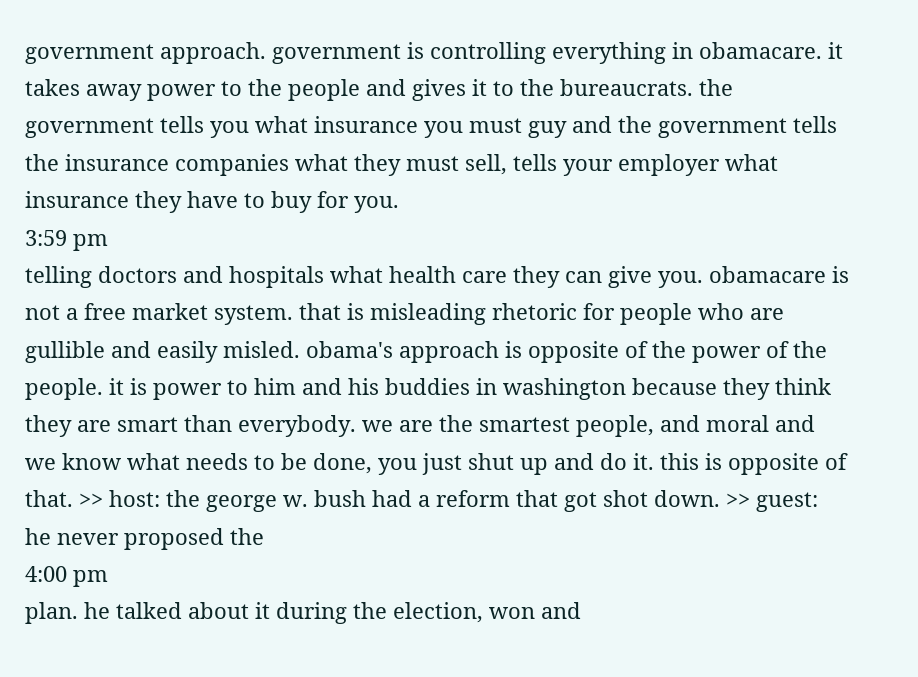government approach. government is controlling everything in obamacare. it takes away power to the people and gives it to the bureaucrats. the government tells you what insurance you must guy and the government tells the insurance companies what they must sell, tells your employer what insurance they have to buy for you.
3:59 pm
telling doctors and hospitals what health care they can give you. obamacare is not a free market system. that is misleading rhetoric for people who are gullible and easily misled. obama's approach is opposite of the power of the people. it is power to him and his buddies in washington because they think they are smart than everybody. we are the smartest people, and moral and we know what needs to be done, you just shut up and do it. this is opposite of that. >> host: the george w. bush had a reform that got shot down. >> guest: he never proposed the
4:00 pm
plan. he talked about it during the election, won and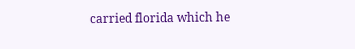carried florida which he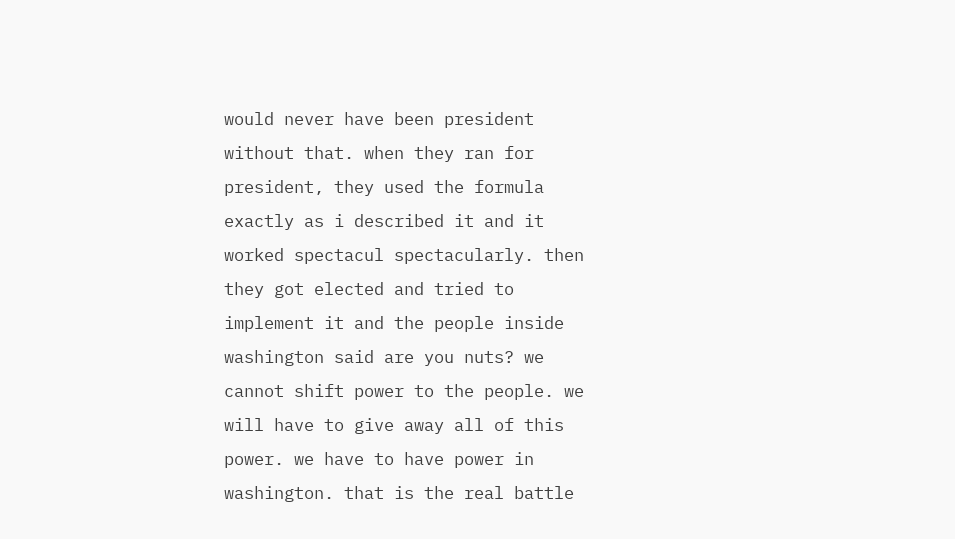would never have been president without that. when they ran for president, they used the formula exactly as i described it and it worked spectacul spectacularly. then they got elected and tried to implement it and the people inside washington said are you nuts? we cannot shift power to the people. we will have to give away all of this power. we have to have power in washington. that is the real battle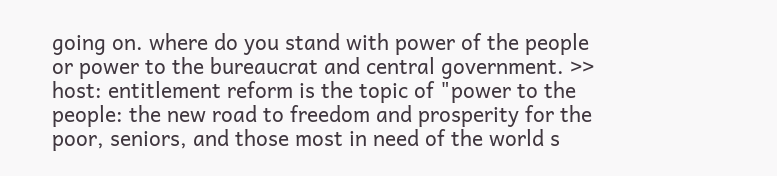going on. where do you stand with power of the people or power to the bureaucrat and central government. >> host: entitlement reform is the topic of "power to the people: the new road to freedom and prosperity for the poor, seniors, and those most in need of the world s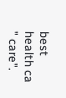best health ca " care".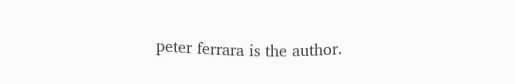peter ferrara is the author.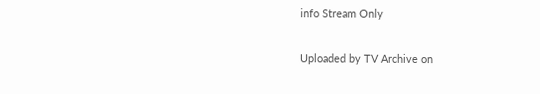info Stream Only

Uploaded by TV Archive on